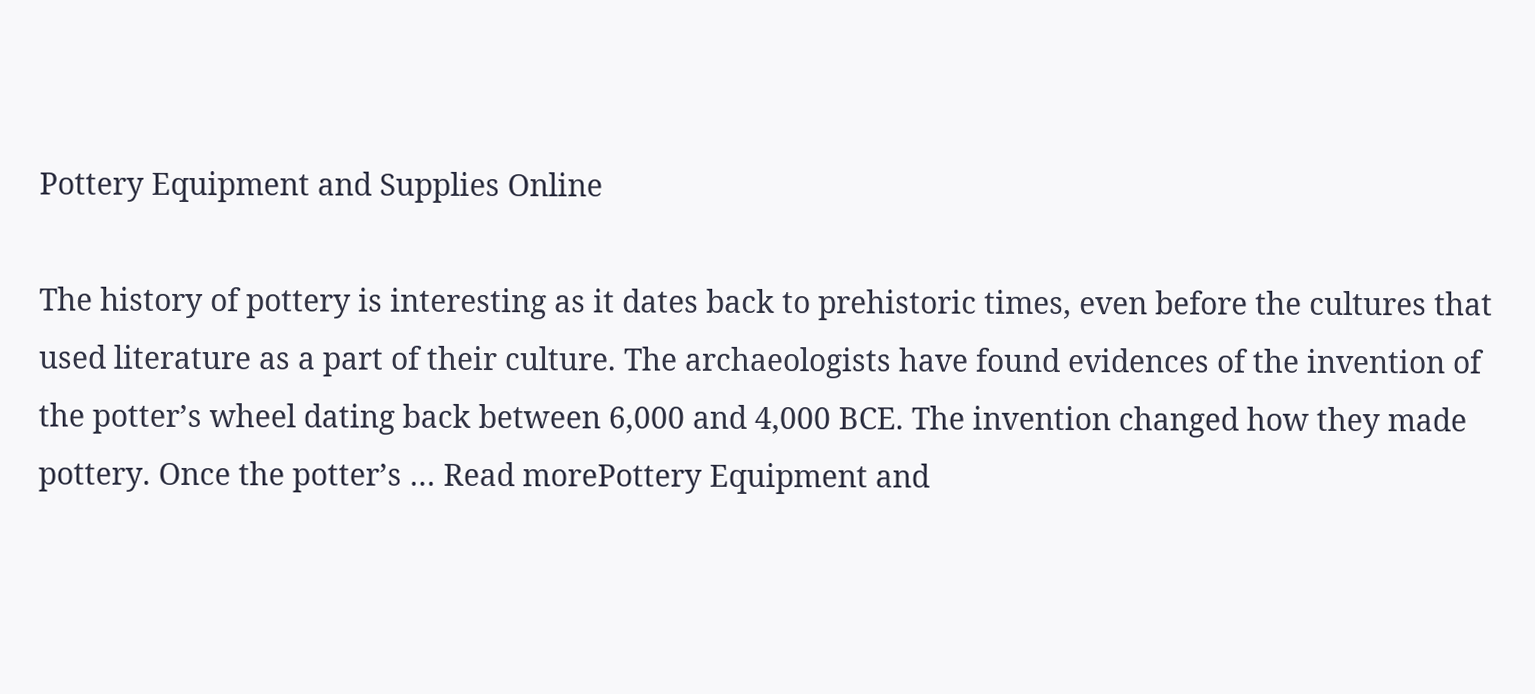Pottery Equipment and Supplies Online

The history of pottery is interesting as it dates back to prehistoric times, even before the cultures that used literature as a part of their culture. The archaeologists have found evidences of the invention of the potter’s wheel dating back between 6,000 and 4,000 BCE. The invention changed how they made pottery. Once the potter’s … Read morePottery Equipment and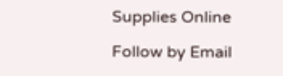Supplies Online

Follow by Email